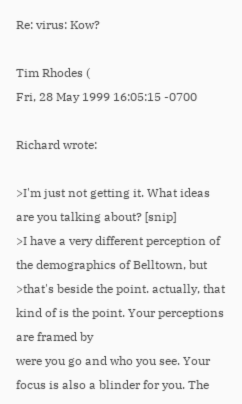Re: virus: Kow?

Tim Rhodes (
Fri, 28 May 1999 16:05:15 -0700

Richard wrote:

>I'm just not getting it. What ideas are you talking about? [snip]
>I have a very different perception of the demographics of Belltown, but >that's beside the point. actually, that kind of is the point. Your perceptions are framed by
were you go and who you see. Your focus is also a blinder for you. The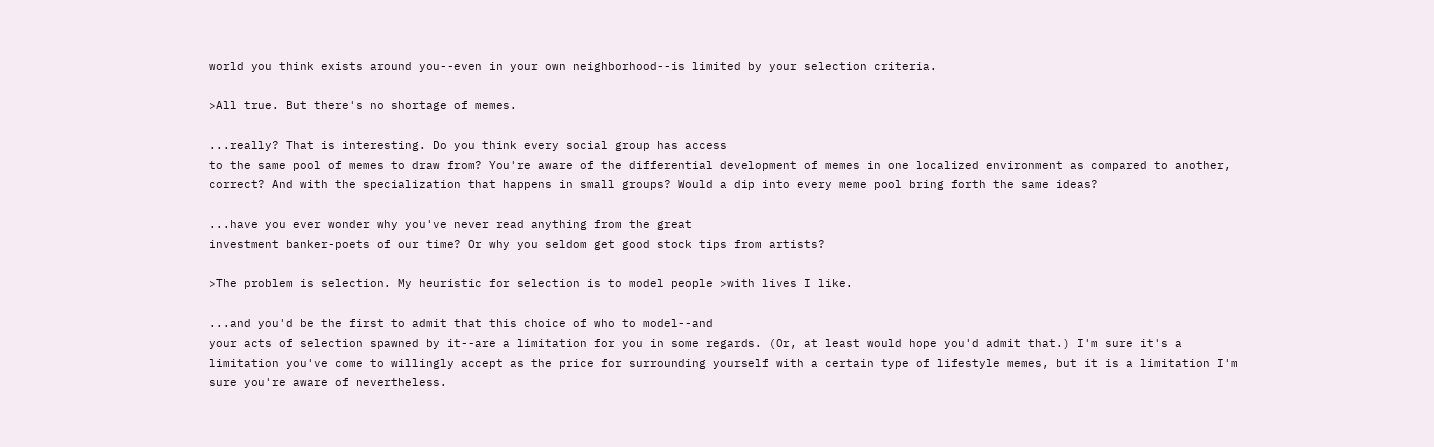world you think exists around you--even in your own neighborhood--is limited by your selection criteria.

>All true. But there's no shortage of memes.

...really? That is interesting. Do you think every social group has access
to the same pool of memes to draw from? You're aware of the differential development of memes in one localized environment as compared to another, correct? And with the specialization that happens in small groups? Would a dip into every meme pool bring forth the same ideas?

...have you ever wonder why you've never read anything from the great
investment banker-poets of our time? Or why you seldom get good stock tips from artists?

>The problem is selection. My heuristic for selection is to model people >with lives I like.

...and you'd be the first to admit that this choice of who to model--and
your acts of selection spawned by it--are a limitation for you in some regards. (Or, at least would hope you'd admit that.) I'm sure it's a limitation you've come to willingly accept as the price for surrounding yourself with a certain type of lifestyle memes, but it is a limitation I'm sure you're aware of nevertheless.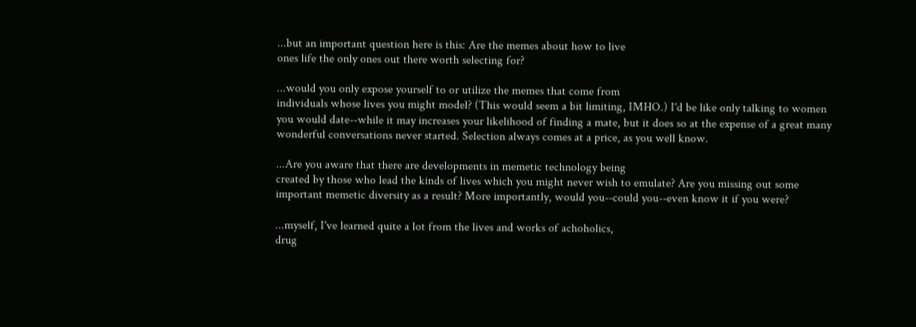...but an important question here is this: Are the memes about how to live
ones life the only ones out there worth selecting for?

...would you only expose yourself to or utilize the memes that come from
individuals whose lives you might model? (This would seem a bit limiting, IMHO.) I'd be like only talking to women you would date--while it may increases your likelihood of finding a mate, but it does so at the expense of a great many wonderful conversations never started. Selection always comes at a price, as you well know.

...Are you aware that there are developments in memetic technology being
created by those who lead the kinds of lives which you might never wish to emulate? Are you missing out some important memetic diversity as a result? More importantly, would you--could you--even know it if you were?

...myself, I've learned quite a lot from the lives and works of achoholics,
drug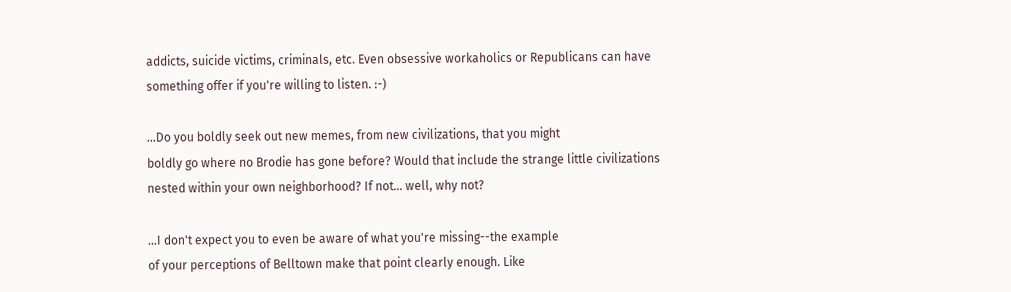addicts, suicide victims, criminals, etc. Even obsessive workaholics or Republicans can have something offer if you're willing to listen. :-)

...Do you boldly seek out new memes, from new civilizations, that you might
boldly go where no Brodie has gone before? Would that include the strange little civilizations nested within your own neighborhood? If not... well, why not?

...I don't expect you to even be aware of what you're missing--the example
of your perceptions of Belltown make that point clearly enough. Like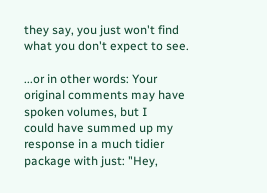they say, you just won't find what you don't expect to see.

...or in other words: Your original comments may have spoken volumes, but I
could have summed up my response in a much tidier package with just: "Hey,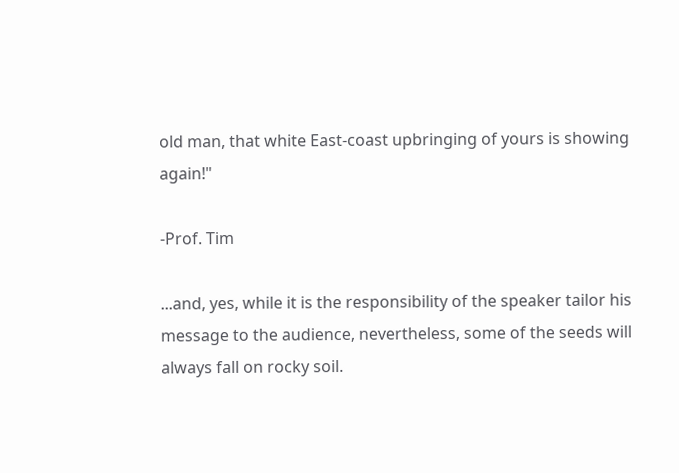old man, that white East-coast upbringing of yours is showing again!"

-Prof. Tim

...and, yes, while it is the responsibility of the speaker tailor his
message to the audience, nevertheless, some of the seeds will always fall on rocky soil.